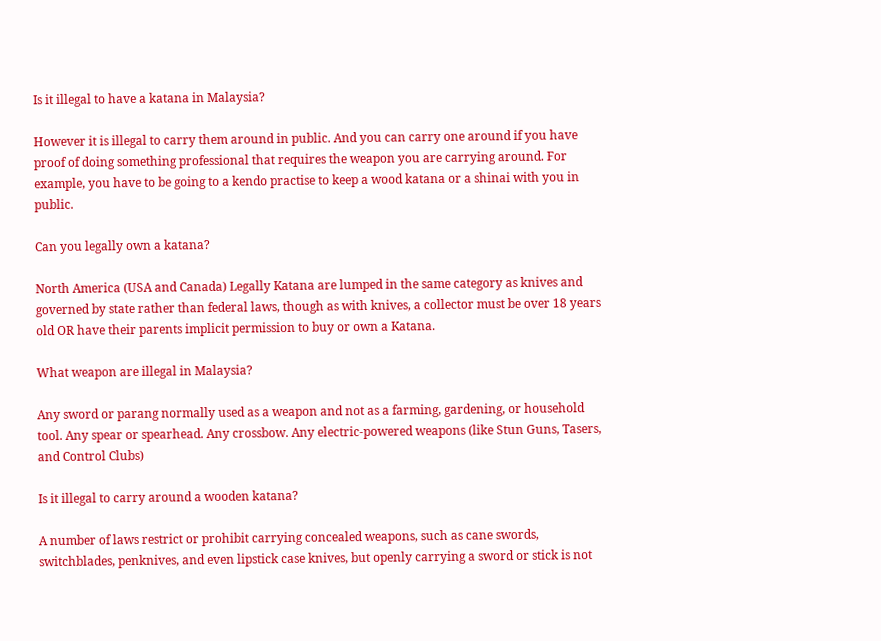Is it illegal to have a katana in Malaysia?

However it is illegal to carry them around in public. And you can carry one around if you have proof of doing something professional that requires the weapon you are carrying around. For example, you have to be going to a kendo practise to keep a wood katana or a shinai with you in public.

Can you legally own a katana?

North America (USA and Canada) Legally Katana are lumped in the same category as knives and governed by state rather than federal laws, though as with knives, a collector must be over 18 years old OR have their parents implicit permission to buy or own a Katana.

What weapon are illegal in Malaysia?

Any sword or parang normally used as a weapon and not as a farming, gardening, or household tool. Any spear or spearhead. Any crossbow. Any electric-powered weapons (like Stun Guns, Tasers, and Control Clubs)

Is it illegal to carry around a wooden katana?

A number of laws restrict or prohibit carrying concealed weapons, such as cane swords, switchblades, penknives, and even lipstick case knives, but openly carrying a sword or stick is not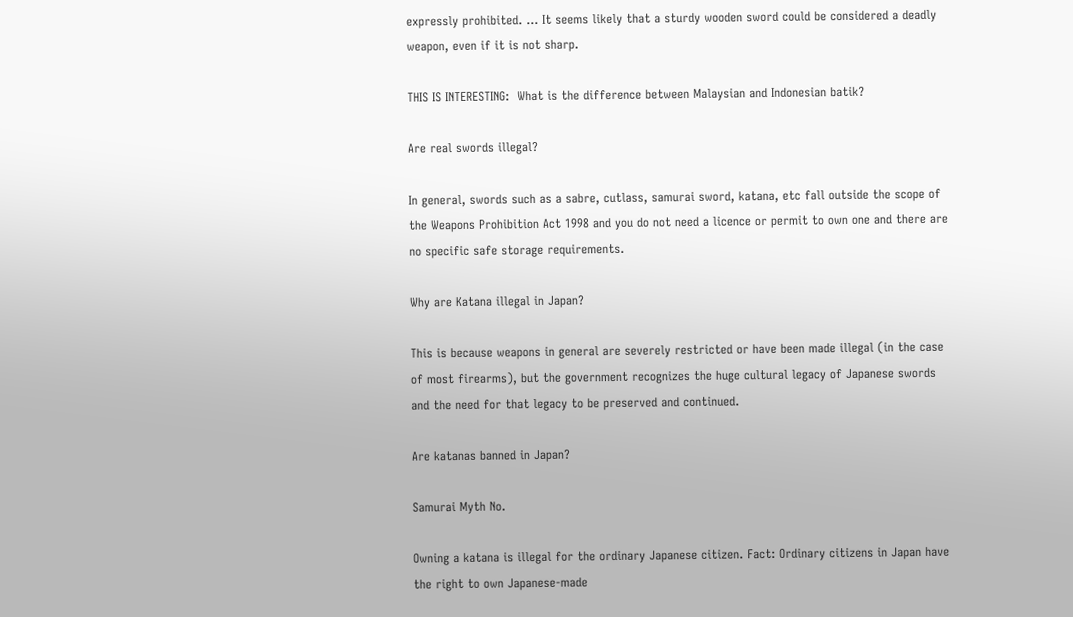expressly prohibited. … It seems likely that a sturdy wooden sword could be considered a deadly weapon, even if it is not sharp.

THIS IS INTERESTING:  What is the difference between Malaysian and Indonesian batik?

Are real swords illegal?

In general, swords such as a sabre, cutlass, samurai sword, katana, etc fall outside the scope of the Weapons Prohibition Act 1998 and you do not need a licence or permit to own one and there are no specific safe storage requirements.

Why are Katana illegal in Japan?

This is because weapons in general are severely restricted or have been made illegal (in the case of most firearms), but the government recognizes the huge cultural legacy of Japanese swords and the need for that legacy to be preserved and continued.

Are katanas banned in Japan?

Samurai Myth No.

Owning a katana is illegal for the ordinary Japanese citizen. Fact: Ordinary citizens in Japan have the right to own Japanese-made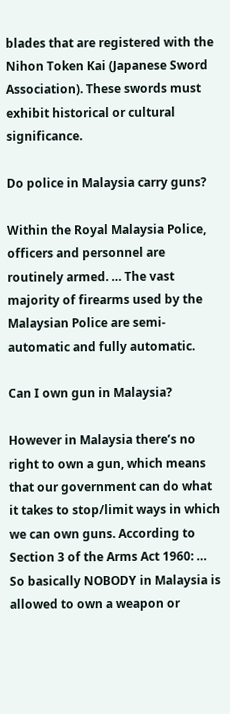blades that are registered with the Nihon Token Kai (Japanese Sword Association). These swords must exhibit historical or cultural significance.

Do police in Malaysia carry guns?

Within the Royal Malaysia Police, officers and personnel are routinely armed. … The vast majority of firearms used by the Malaysian Police are semi-automatic and fully automatic.

Can I own gun in Malaysia?

However in Malaysia there’s no right to own a gun, which means that our government can do what it takes to stop/limit ways in which we can own guns. According to Section 3 of the Arms Act 1960: … So basically NOBODY in Malaysia is allowed to own a weapon or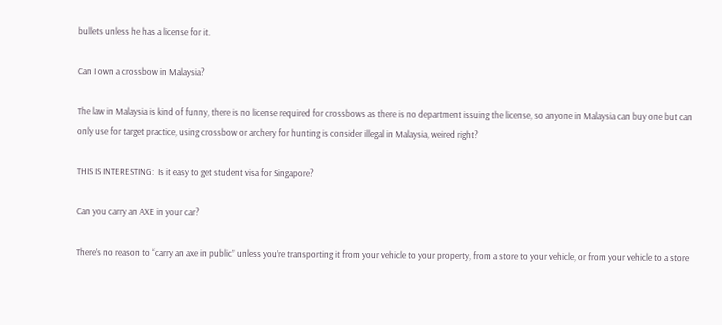bullets unless he has a license for it.

Can I own a crossbow in Malaysia?

The law in Malaysia is kind of funny, there is no license required for crossbows as there is no department issuing the license, so anyone in Malaysia can buy one but can only use for target practice, using crossbow or archery for hunting is consider illegal in Malaysia, weired right?

THIS IS INTERESTING:  Is it easy to get student visa for Singapore?

Can you carry an AXE in your car?

There’s no reason to “carry an axe in public” unless you’re transporting it from your vehicle to your property, from a store to your vehicle, or from your vehicle to a store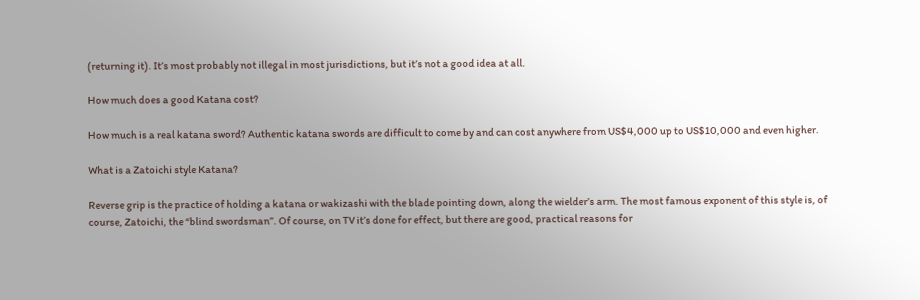(returning it). It’s most probably not illegal in most jurisdictions, but it’s not a good idea at all.

How much does a good Katana cost?

How much is a real katana sword? Authentic katana swords are difficult to come by and can cost anywhere from US$4,000 up to US$10,000 and even higher.

What is a Zatoichi style Katana?

Reverse grip is the practice of holding a katana or wakizashi with the blade pointing down, along the wielder’s arm. The most famous exponent of this style is, of course, Zatoichi, the “blind swordsman”. Of course, on TV it’s done for effect, but there are good, practical reasons for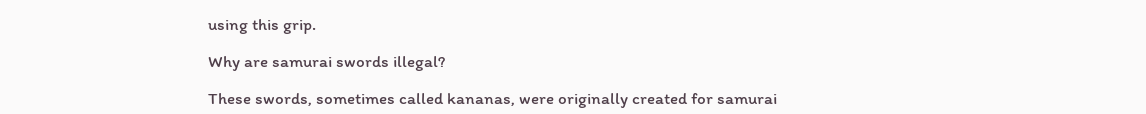using this grip.

Why are samurai swords illegal?

These swords, sometimes called kananas, were originally created for samurai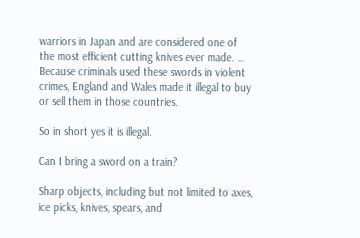warriors in Japan and are considered one of the most efficient cutting knives ever made. … Because criminals used these swords in violent crimes, England and Wales made it illegal to buy or sell them in those countries.

So in short yes it is illegal.

Can I bring a sword on a train?

Sharp objects, including but not limited to axes, ice picks, knives, spears, and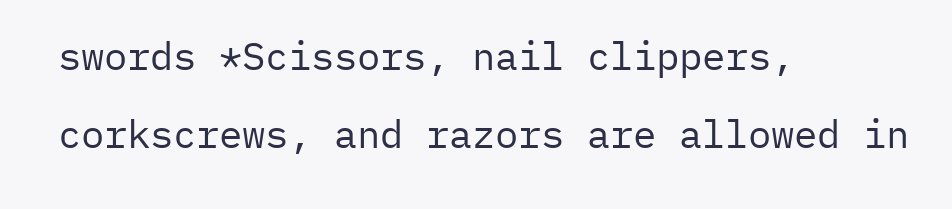swords *Scissors, nail clippers, corkscrews, and razors are allowed in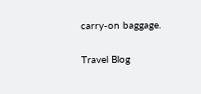carry-on baggage.

Travel Blog